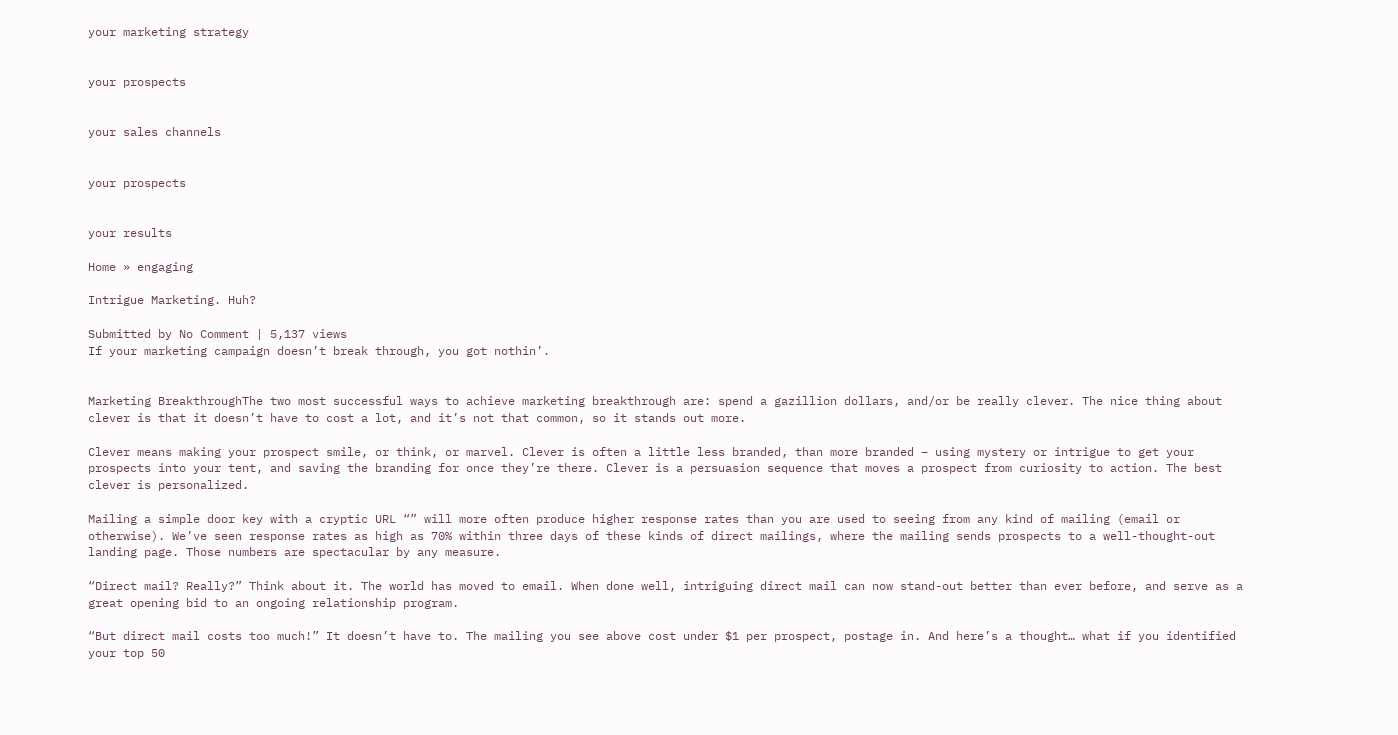your marketing strategy


your prospects


your sales channels


your prospects


your results

Home » engaging

Intrigue Marketing. Huh?

Submitted by No Comment | 5,137 views
If your marketing campaign doesn’t break through, you got nothin’.


Marketing BreakthroughThe two most successful ways to achieve marketing breakthrough are: spend a gazillion dollars, and/or be really clever. The nice thing about clever is that it doesn’t have to cost a lot, and it’s not that common, so it stands out more.

Clever means making your prospect smile, or think, or marvel. Clever is often a little less branded, than more branded – using mystery or intrigue to get your prospects into your tent, and saving the branding for once they’re there. Clever is a persuasion sequence that moves a prospect from curiosity to action. The best clever is personalized.

Mailing a simple door key with a cryptic URL “” will more often produce higher response rates than you are used to seeing from any kind of mailing (email or otherwise). We’ve seen response rates as high as 70% within three days of these kinds of direct mailings, where the mailing sends prospects to a well-thought-out landing page. Those numbers are spectacular by any measure.

“Direct mail? Really?” Think about it. The world has moved to email. When done well, intriguing direct mail can now stand-out better than ever before, and serve as a great opening bid to an ongoing relationship program.

“But direct mail costs too much!” It doesn’t have to. The mailing you see above cost under $1 per prospect, postage in. And here’s a thought… what if you identified your top 50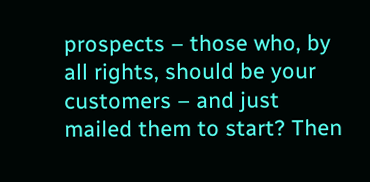prospects – those who, by all rights, should be your customers – and just mailed them to start? Then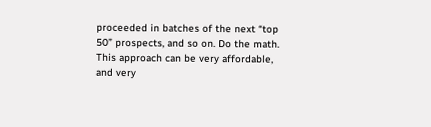proceeded in batches of the next “top 50” prospects, and so on. Do the math. This approach can be very affordable, and very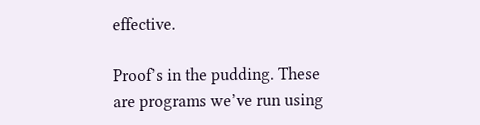effective.

Proof’s in the pudding. These are programs we’ve run using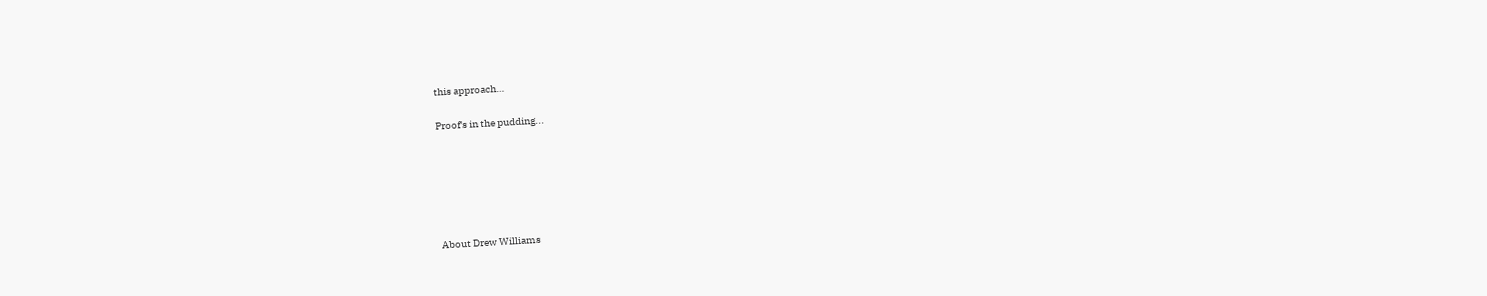this approach…

Proof's in the pudding...






About Drew Williams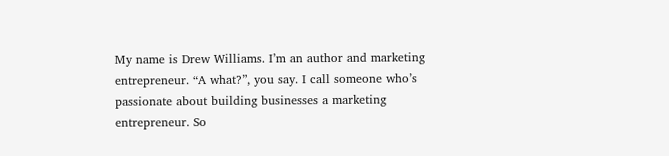My name is Drew Williams. I’m an author and marketing entrepreneur. “A what?”, you say. I call someone who’s passionate about building businesses a marketing entrepreneur. So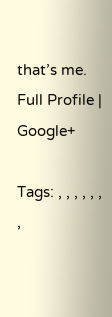that’s me. Full Profile | Google+

Tags: , , , , , , ,